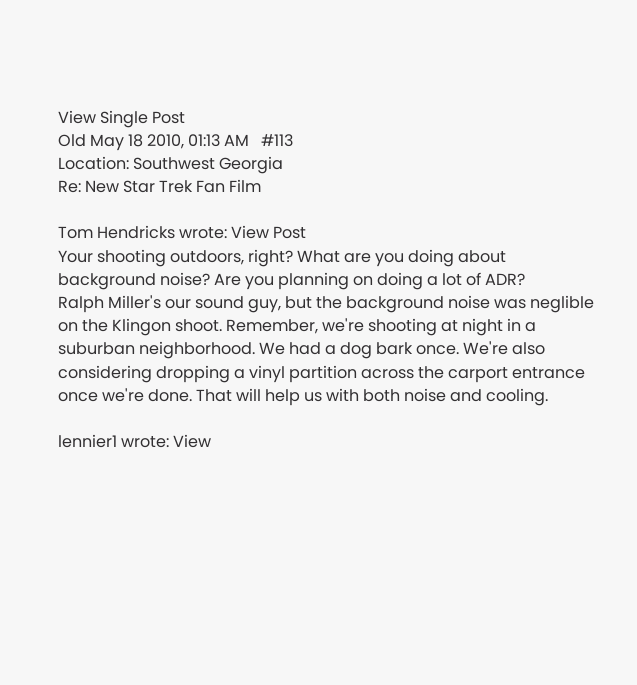View Single Post
Old May 18 2010, 01:13 AM   #113
Location: Southwest Georgia
Re: New Star Trek Fan Film

Tom Hendricks wrote: View Post
Your shooting outdoors, right? What are you doing about background noise? Are you planning on doing a lot of ADR?
Ralph Miller's our sound guy, but the background noise was neglible on the Klingon shoot. Remember, we're shooting at night in a suburban neighborhood. We had a dog bark once. We're also considering dropping a vinyl partition across the carport entrance once we're done. That will help us with both noise and cooling.

lennier1 wrote: View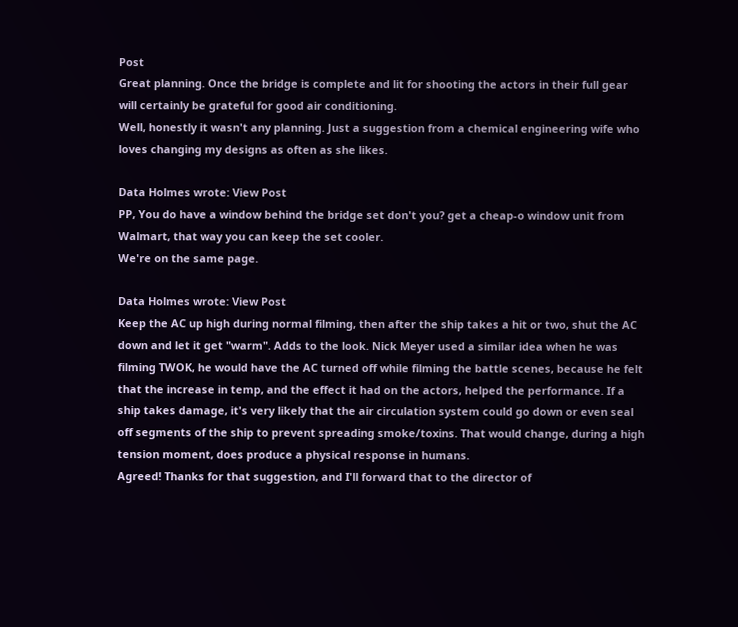Post
Great planning. Once the bridge is complete and lit for shooting the actors in their full gear will certainly be grateful for good air conditioning.
Well, honestly it wasn't any planning. Just a suggestion from a chemical engineering wife who loves changing my designs as often as she likes.

Data Holmes wrote: View Post
PP, You do have a window behind the bridge set don't you? get a cheap-o window unit from Walmart, that way you can keep the set cooler.
We're on the same page.

Data Holmes wrote: View Post
Keep the AC up high during normal filming, then after the ship takes a hit or two, shut the AC down and let it get "warm". Adds to the look. Nick Meyer used a similar idea when he was filming TWOK, he would have the AC turned off while filming the battle scenes, because he felt that the increase in temp, and the effect it had on the actors, helped the performance. If a ship takes damage, it's very likely that the air circulation system could go down or even seal off segments of the ship to prevent spreading smoke/toxins. That would change, during a high tension moment, does produce a physical response in humans.
Agreed! Thanks for that suggestion, and I'll forward that to the director of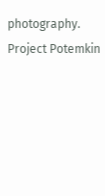photography.
Project Potemkin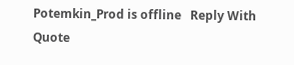Potemkin_Prod is offline   Reply With Quote